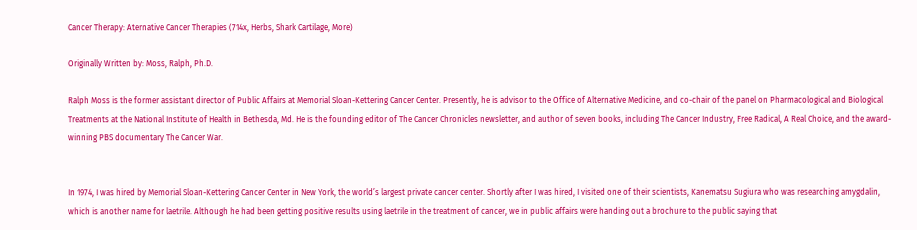Cancer Therapy: Aternative Cancer Therapies (714x, Herbs, Shark Cartilage, More)

Originally Written by: Moss, Ralph, Ph.D.

Ralph Moss is the former assistant director of Public Affairs at Memorial Sloan-Kettering Cancer Center. Presently, he is advisor to the Office of Alternative Medicine, and co-chair of the panel on Pharmacological and Biological Treatments at the National Institute of Health in Bethesda, Md. He is the founding editor of The Cancer Chronicles newsletter, and author of seven books, including The Cancer Industry, Free Radical, A Real Choice, and the award-winning PBS documentary The Cancer War.


In 1974, I was hired by Memorial Sloan-Kettering Cancer Center in New York, the world’s largest private cancer center. Shortly after I was hired, I visited one of their scientists, Kanematsu Sugiura who was researching amygdalin, which is another name for laetrile. Although he had been getting positive results using laetrile in the treatment of cancer, we in public affairs were handing out a brochure to the public saying that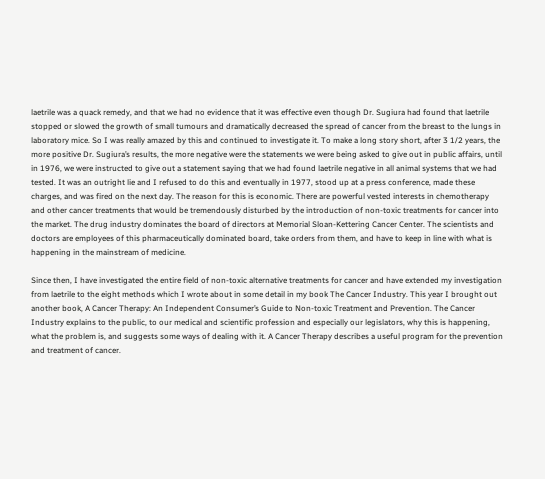laetrile was a quack remedy, and that we had no evidence that it was effective even though Dr. Sugiura had found that laetrile stopped or slowed the growth of small tumours and dramatically decreased the spread of cancer from the breast to the lungs in laboratory mice. So I was really amazed by this and continued to investigate it. To make a long story short, after 3 1/2 years, the more positive Dr. Sugiura’s results, the more negative were the statements we were being asked to give out in public affairs, until in 1976, we were instructed to give out a statement saying that we had found laetrile negative in all animal systems that we had tested. It was an outright lie and I refused to do this and eventually in 1977, stood up at a press conference, made these charges, and was fired on the next day. The reason for this is economic. There are powerful vested interests in chemotherapy and other cancer treatments that would be tremendously disturbed by the introduction of non-toxic treatments for cancer into the market. The drug industry dominates the board of directors at Memorial Sloan-Kettering Cancer Center. The scientists and doctors are employees of this pharmaceutically dominated board, take orders from them, and have to keep in line with what is happening in the mainstream of medicine.

Since then, I have investigated the entire field of non-toxic alternative treatments for cancer and have extended my investigation from laetrile to the eight methods which I wrote about in some detail in my book The Cancer Industry. This year I brought out another book, A Cancer Therapy: An Independent Consumer’s Guide to Non-toxic Treatment and Prevention. The Cancer Industry explains to the public, to our medical and scientific profession and especially our legislators, why this is happening, what the problem is, and suggests some ways of dealing with it. A Cancer Therapy describes a useful program for the prevention and treatment of cancer.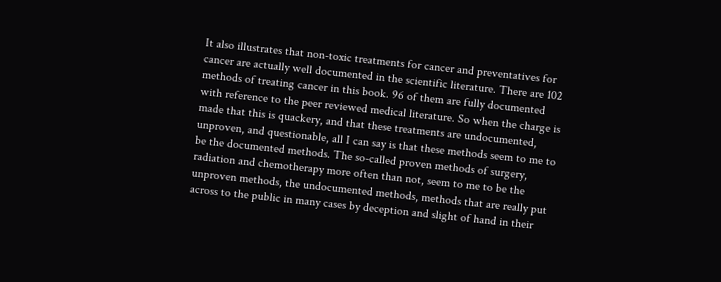It also illustrates that non-toxic treatments for cancer and preventatives for cancer are actually well documented in the scientific literature. There are 102 methods of treating cancer in this book. 96 of them are fully documented with reference to the peer reviewed medical literature. So when the charge is made that this is quackery, and that these treatments are undocumented, unproven, and questionable, all I can say is that these methods seem to me to be the documented methods. The so-called proven methods of surgery, radiation and chemotherapy more often than not, seem to me to be the unproven methods, the undocumented methods, methods that are really put across to the public in many cases by deception and slight of hand in their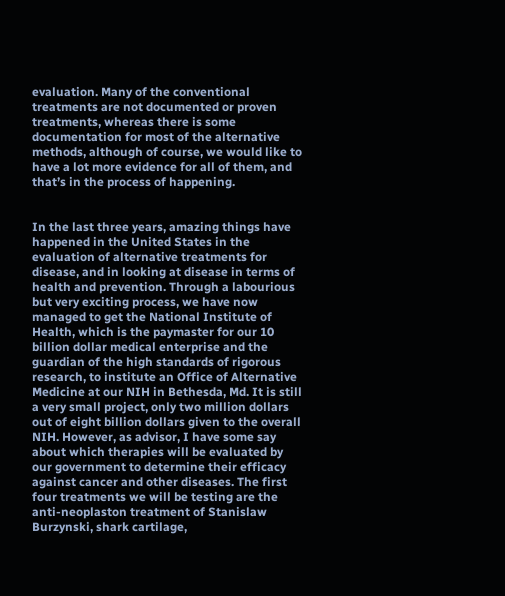evaluation. Many of the conventional treatments are not documented or proven treatments, whereas there is some documentation for most of the alternative methods, although of course, we would like to have a lot more evidence for all of them, and that’s in the process of happening.


In the last three years, amazing things have happened in the United States in the evaluation of alternative treatments for disease, and in looking at disease in terms of health and prevention. Through a labourious but very exciting process, we have now managed to get the National Institute of Health, which is the paymaster for our 10 billion dollar medical enterprise and the guardian of the high standards of rigorous research, to institute an Office of Alternative Medicine at our NIH in Bethesda, Md. It is still a very small project, only two million dollars out of eight billion dollars given to the overall NIH. However, as advisor, I have some say about which therapies will be evaluated by our government to determine their efficacy against cancer and other diseases. The first four treatments we will be testing are the anti-neoplaston treatment of Stanislaw Burzynski, shark cartilage,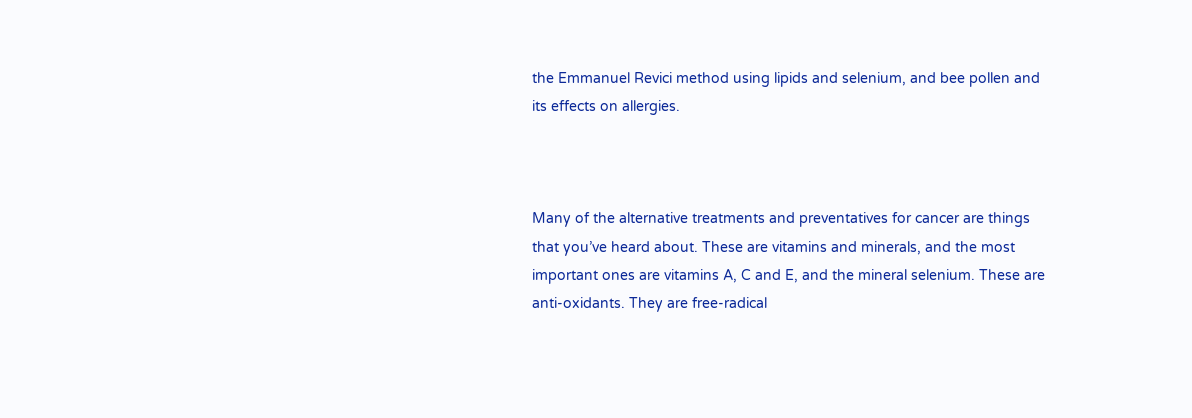the Emmanuel Revici method using lipids and selenium, and bee pollen and its effects on allergies.



Many of the alternative treatments and preventatives for cancer are things that you’ve heard about. These are vitamins and minerals, and the most important ones are vitamins A, C and E, and the mineral selenium. These are anti-oxidants. They are free-radical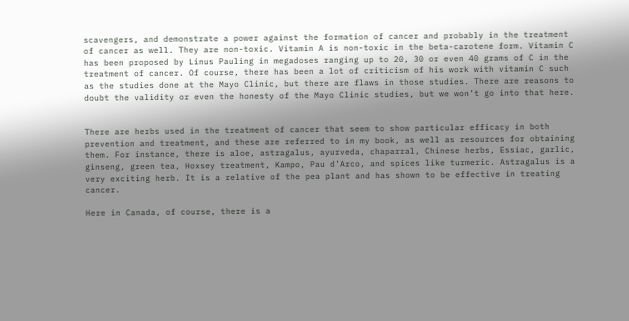scavengers, and demonstrate a power against the formation of cancer and probably in the treatment of cancer as well. They are non-toxic. Vitamin A is non-toxic in the beta-carotene form. Vitamin C has been proposed by Linus Pauling in megadoses ranging up to 20, 30 or even 40 grams of C in the treatment of cancer. Of course, there has been a lot of criticism of his work with vitamin C such as the studies done at the Mayo Clinic, but there are flaws in those studies. There are reasons to doubt the validity or even the honesty of the Mayo Clinic studies, but we won’t go into that here.


There are herbs used in the treatment of cancer that seem to show particular efficacy in both prevention and treatment, and these are referred to in my book, as well as resources for obtaining them. For instance, there is aloe, astragalus, ayurveda, chaparral, Chinese herbs, Essiac, garlic, ginseng, green tea, Hoxsey treatment, Kampo, Pau d’Arco, and spices like turmeric. Astragalus is a very exciting herb. It is a relative of the pea plant and has shown to be effective in treating cancer.

Here in Canada, of course, there is a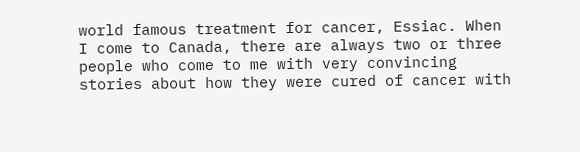world famous treatment for cancer, Essiac. When I come to Canada, there are always two or three people who come to me with very convincing stories about how they were cured of cancer with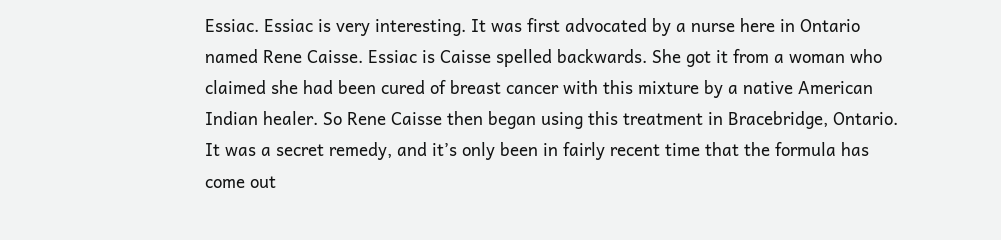Essiac. Essiac is very interesting. It was first advocated by a nurse here in Ontario named Rene Caisse. Essiac is Caisse spelled backwards. She got it from a woman who claimed she had been cured of breast cancer with this mixture by a native American Indian healer. So Rene Caisse then began using this treatment in Bracebridge, Ontario. It was a secret remedy, and it’s only been in fairly recent time that the formula has come out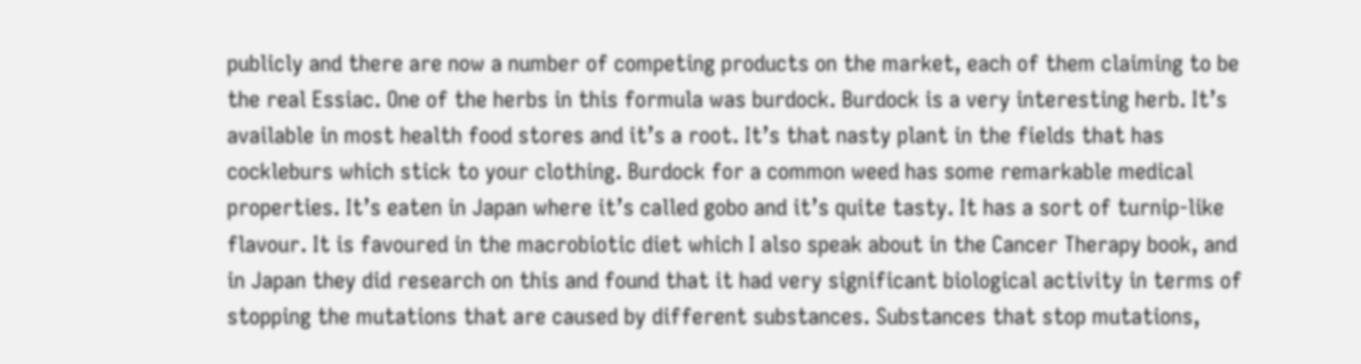publicly and there are now a number of competing products on the market, each of them claiming to be the real Essiac. One of the herbs in this formula was burdock. Burdock is a very interesting herb. It’s available in most health food stores and it’s a root. It’s that nasty plant in the fields that has cockleburs which stick to your clothing. Burdock for a common weed has some remarkable medical properties. It’s eaten in Japan where it’s called gobo and it’s quite tasty. It has a sort of turnip-like flavour. It is favoured in the macrobiotic diet which I also speak about in the Cancer Therapy book, and in Japan they did research on this and found that it had very significant biological activity in terms of stopping the mutations that are caused by different substances. Substances that stop mutations,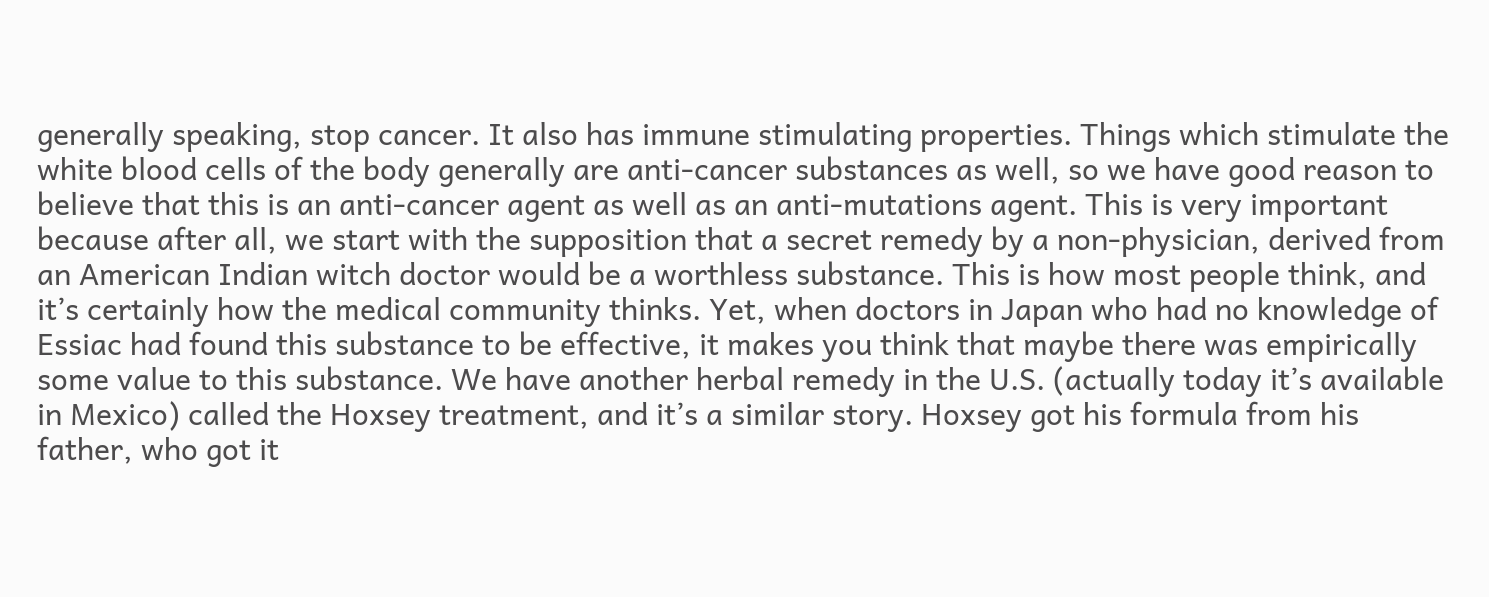generally speaking, stop cancer. It also has immune stimulating properties. Things which stimulate the white blood cells of the body generally are anti-cancer substances as well, so we have good reason to believe that this is an anti-cancer agent as well as an anti-mutations agent. This is very important because after all, we start with the supposition that a secret remedy by a non-physician, derived from an American Indian witch doctor would be a worthless substance. This is how most people think, and it’s certainly how the medical community thinks. Yet, when doctors in Japan who had no knowledge of Essiac had found this substance to be effective, it makes you think that maybe there was empirically some value to this substance. We have another herbal remedy in the U.S. (actually today it’s available in Mexico) called the Hoxsey treatment, and it’s a similar story. Hoxsey got his formula from his father, who got it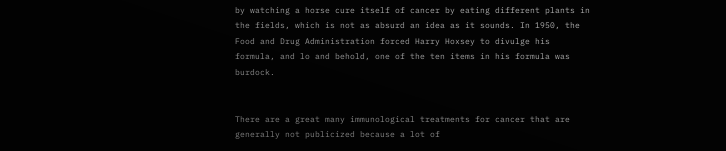by watching a horse cure itself of cancer by eating different plants in the fields, which is not as absurd an idea as it sounds. In 1950, the Food and Drug Administration forced Harry Hoxsey to divulge his formula, and lo and behold, one of the ten items in his formula was burdock.


There are a great many immunological treatments for cancer that are generally not publicized because a lot of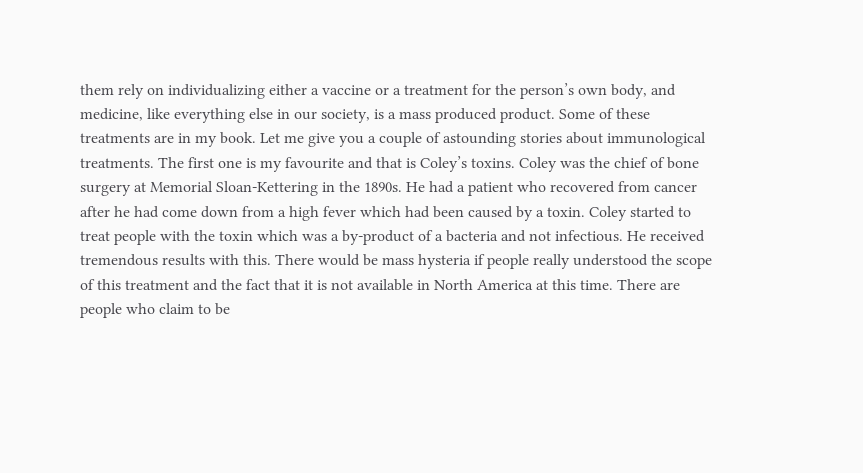them rely on individualizing either a vaccine or a treatment for the person’s own body, and medicine, like everything else in our society, is a mass produced product. Some of these treatments are in my book. Let me give you a couple of astounding stories about immunological treatments. The first one is my favourite and that is Coley’s toxins. Coley was the chief of bone surgery at Memorial Sloan-Kettering in the 1890s. He had a patient who recovered from cancer after he had come down from a high fever which had been caused by a toxin. Coley started to treat people with the toxin which was a by-product of a bacteria and not infectious. He received tremendous results with this. There would be mass hysteria if people really understood the scope of this treatment and the fact that it is not available in North America at this time. There are people who claim to be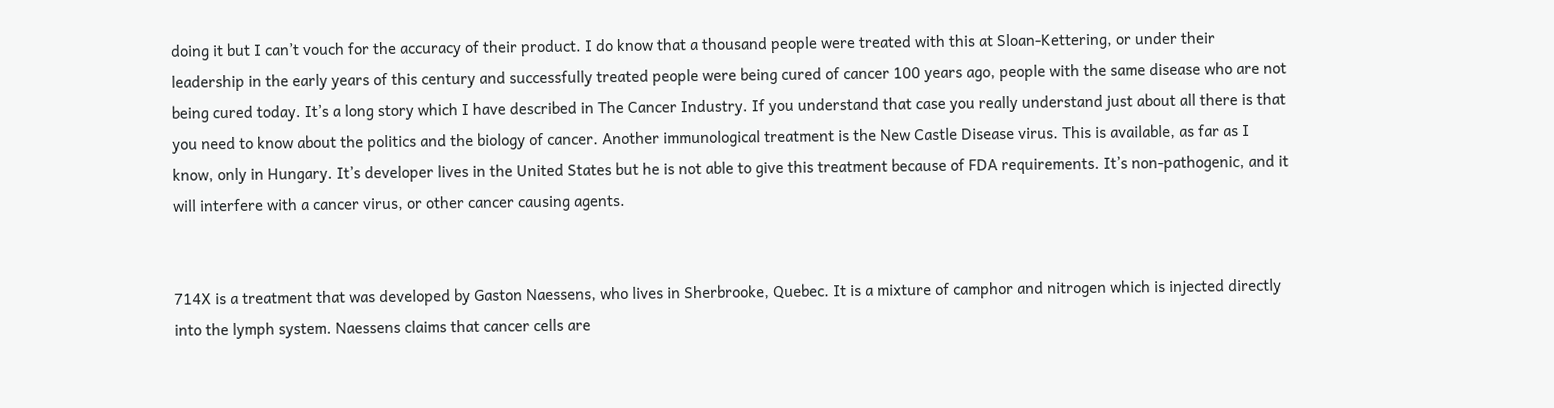doing it but I can’t vouch for the accuracy of their product. I do know that a thousand people were treated with this at Sloan-Kettering, or under their leadership in the early years of this century and successfully treated people were being cured of cancer 100 years ago, people with the same disease who are not being cured today. It’s a long story which I have described in The Cancer Industry. If you understand that case you really understand just about all there is that you need to know about the politics and the biology of cancer. Another immunological treatment is the New Castle Disease virus. This is available, as far as I know, only in Hungary. It’s developer lives in the United States but he is not able to give this treatment because of FDA requirements. It’s non-pathogenic, and it will interfere with a cancer virus, or other cancer causing agents.


714X is a treatment that was developed by Gaston Naessens, who lives in Sherbrooke, Quebec. It is a mixture of camphor and nitrogen which is injected directly into the lymph system. Naessens claims that cancer cells are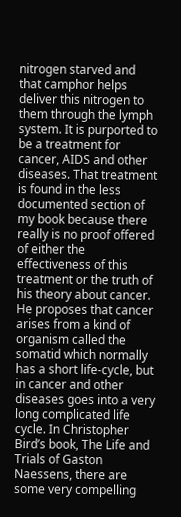nitrogen starved and that camphor helps deliver this nitrogen to them through the lymph system. It is purported to be a treatment for cancer, AIDS and other diseases. That treatment is found in the less documented section of my book because there really is no proof offered of either the effectiveness of this treatment or the truth of his theory about cancer. He proposes that cancer arises from a kind of organism called the somatid which normally has a short life-cycle, but in cancer and other diseases goes into a very long complicated life cycle. In Christopher Bird’s book, The Life and Trials of Gaston Naessens, there are some very compelling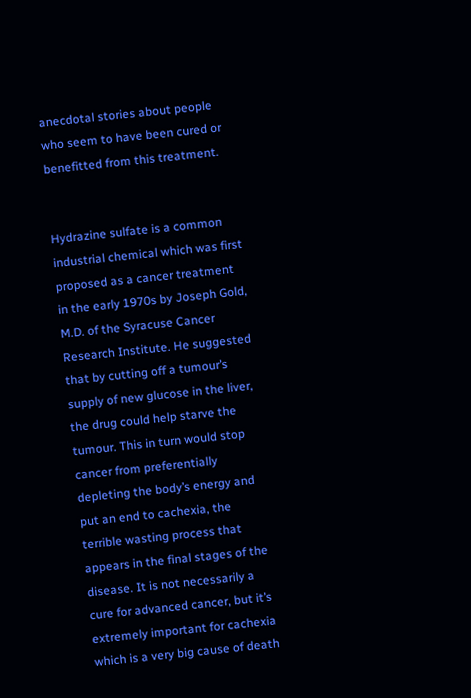anecdotal stories about people who seem to have been cured or benefitted from this treatment.


Hydrazine sulfate is a common industrial chemical which was first proposed as a cancer treatment in the early 1970s by Joseph Gold, M.D. of the Syracuse Cancer Research Institute. He suggested that by cutting off a tumour’s supply of new glucose in the liver, the drug could help starve the tumour. This in turn would stop cancer from preferentially depleting the body’s energy and put an end to cachexia, the terrible wasting process that appears in the final stages of the disease. It is not necessarily a cure for advanced cancer, but it’s extremely important for cachexia which is a very big cause of death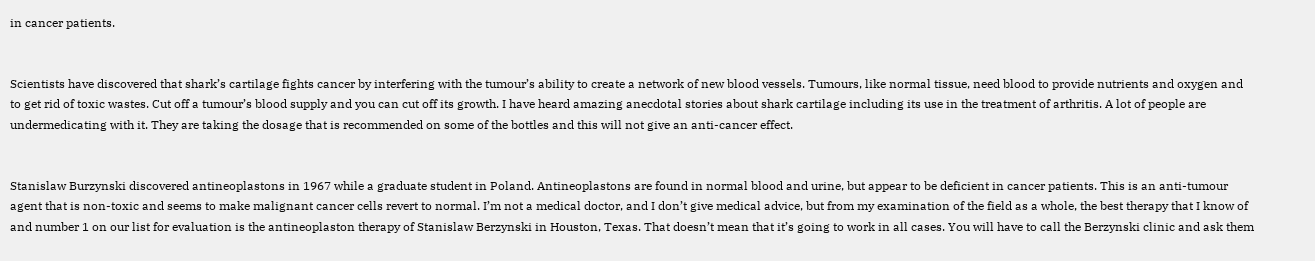in cancer patients.


Scientists have discovered that shark’s cartilage fights cancer by interfering with the tumour’s ability to create a network of new blood vessels. Tumours, like normal tissue, need blood to provide nutrients and oxygen and to get rid of toxic wastes. Cut off a tumour’s blood supply and you can cut off its growth. I have heard amazing anecdotal stories about shark cartilage including its use in the treatment of arthritis. A lot of people are undermedicating with it. They are taking the dosage that is recommended on some of the bottles and this will not give an anti-cancer effect.


Stanislaw Burzynski discovered antineoplastons in 1967 while a graduate student in Poland. Antineoplastons are found in normal blood and urine, but appear to be deficient in cancer patients. This is an anti-tumour agent that is non-toxic and seems to make malignant cancer cells revert to normal. I’m not a medical doctor, and I don’t give medical advice, but from my examination of the field as a whole, the best therapy that I know of and number 1 on our list for evaluation is the antineoplaston therapy of Stanislaw Berzynski in Houston, Texas. That doesn’t mean that it’s going to work in all cases. You will have to call the Berzynski clinic and ask them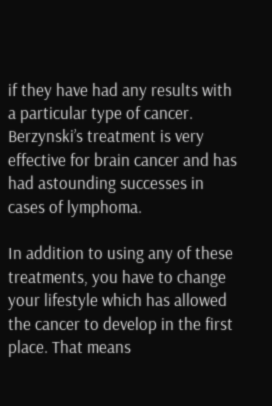if they have had any results with a particular type of cancer. Berzynski’s treatment is very effective for brain cancer and has had astounding successes in cases of lymphoma.

In addition to using any of these treatments, you have to change your lifestyle which has allowed the cancer to develop in the first place. That means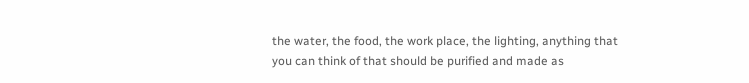the water, the food, the work place, the lighting, anything that you can think of that should be purified and made as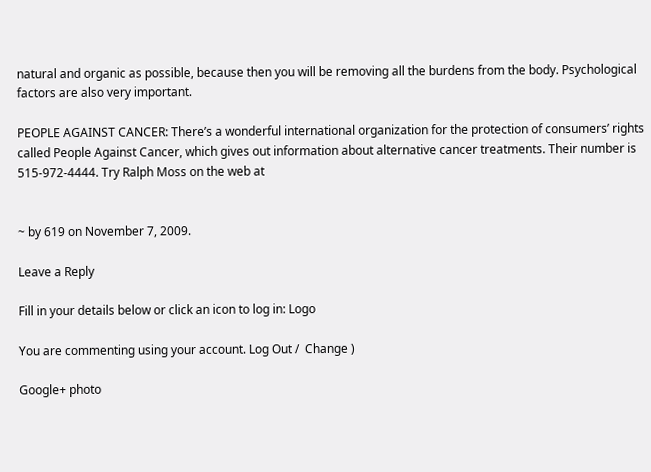natural and organic as possible, because then you will be removing all the burdens from the body. Psychological factors are also very important.

PEOPLE AGAINST CANCER: There’s a wonderful international organization for the protection of consumers’ rights called People Against Cancer, which gives out information about alternative cancer treatments. Their number is 515-972-4444. Try Ralph Moss on the web at


~ by 619 on November 7, 2009.

Leave a Reply

Fill in your details below or click an icon to log in: Logo

You are commenting using your account. Log Out /  Change )

Google+ photo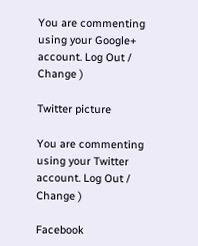You are commenting using your Google+ account. Log Out /  Change )

Twitter picture

You are commenting using your Twitter account. Log Out /  Change )

Facebook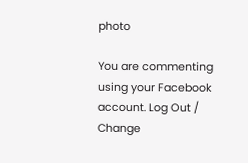photo

You are commenting using your Facebook account. Log Out /  Change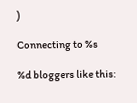)

Connecting to %s

%d bloggers like this: